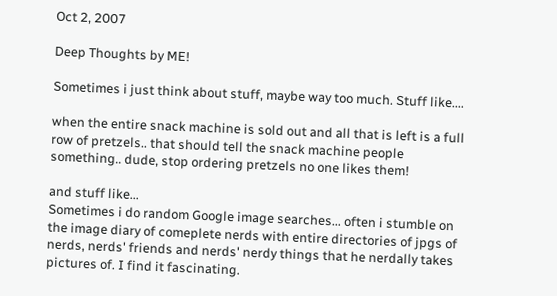Oct 2, 2007

Deep Thoughts by ME!

Sometimes i just think about stuff, maybe way too much. Stuff like....

when the entire snack machine is sold out and all that is left is a full row of pretzels.. that should tell the snack machine people something.. dude, stop ordering pretzels no one likes them!

and stuff like...
Sometimes i do random Google image searches... often i stumble on the image diary of comeplete nerds with entire directories of jpgs of nerds, nerds' friends and nerds' nerdy things that he nerdally takes pictures of. I find it fascinating.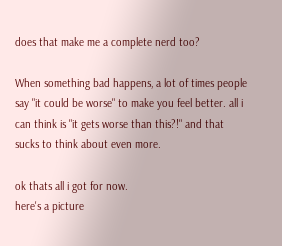does that make me a complete nerd too?

When something bad happens, a lot of times people say "it could be worse" to make you feel better. all i can think is "it gets worse than this?!" and that sucks to think about even more.

ok thats all i got for now.
here's a picture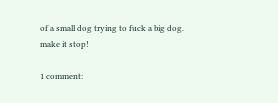of a small dog trying to fuck a big dog.
make it stop!

1 comment: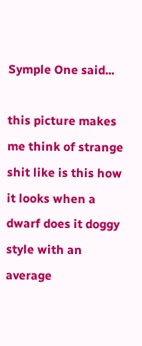Symple One said...

this picture makes me think of strange shit like is this how it looks when a dwarf does it doggy style with an average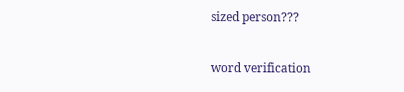sized person???

word verification